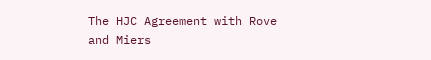The HJC Agreement with Rove and Miers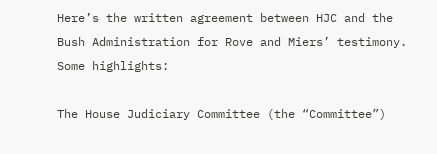Here’s the written agreement between HJC and the Bush Administration for Rove and Miers’ testimony. Some highlights:

The House Judiciary Committee (the “Committee”)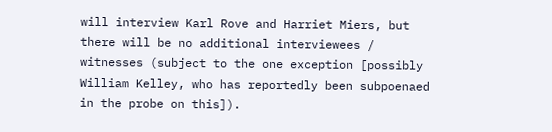will interview Karl Rove and Harriet Miers, but there will be no additional interviewees / witnesses (subject to the one exception [possibly William Kelley, who has reportedly been subpoenaed in the probe on this]).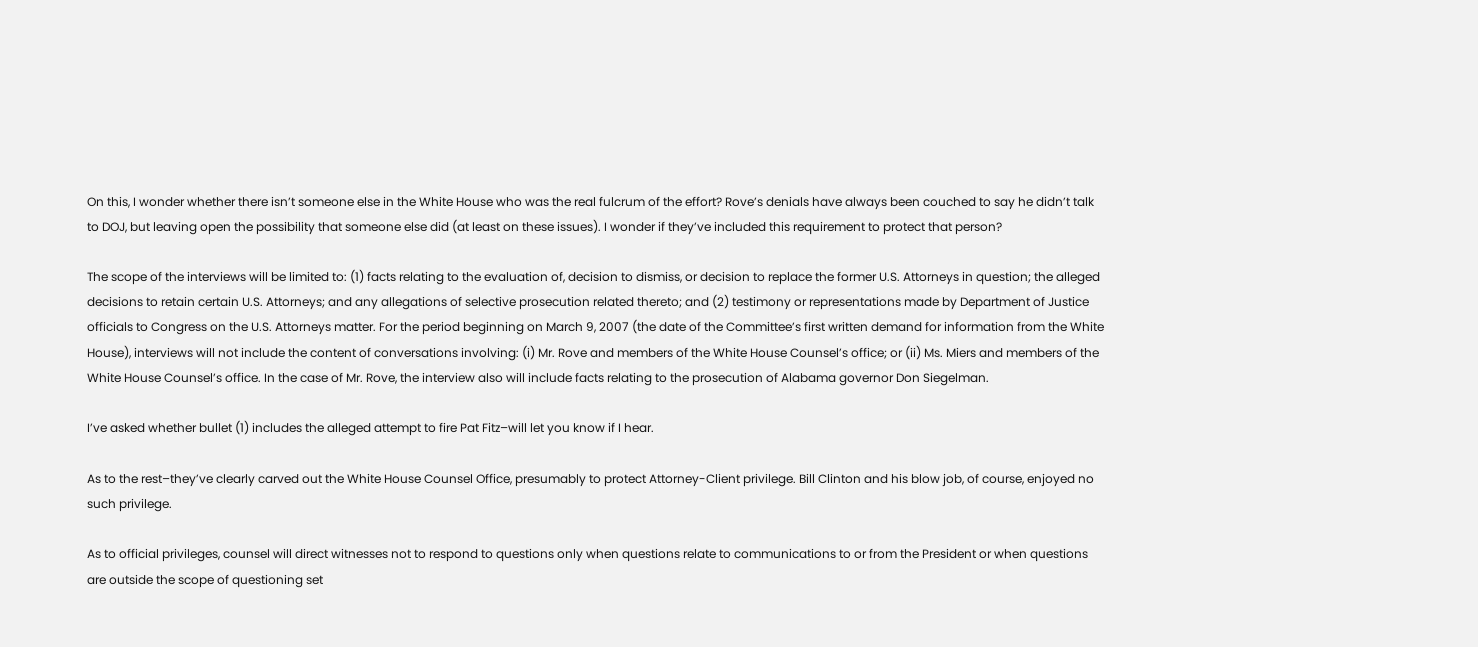On this, I wonder whether there isn’t someone else in the White House who was the real fulcrum of the effort? Rove’s denials have always been couched to say he didn’t talk to DOJ, but leaving open the possibility that someone else did (at least on these issues). I wonder if they’ve included this requirement to protect that person?

The scope of the interviews will be limited to: (1) facts relating to the evaluation of, decision to dismiss, or decision to replace the former U.S. Attorneys in question; the alleged decisions to retain certain U.S. Attorneys; and any allegations of selective prosecution related thereto; and (2) testimony or representations made by Department of Justice officials to Congress on the U.S. Attorneys matter. For the period beginning on March 9, 2007 (the date of the Committee’s first written demand for information from the White House), interviews will not include the content of conversations involving: (i) Mr. Rove and members of the White House Counsel’s office; or (ii) Ms. Miers and members of the White House Counsel’s office. In the case of Mr. Rove, the interview also will include facts relating to the prosecution of Alabama governor Don Siegelman.

I’ve asked whether bullet (1) includes the alleged attempt to fire Pat Fitz–will let you know if I hear.

As to the rest–they’ve clearly carved out the White House Counsel Office, presumably to protect Attorney-Client privilege. Bill Clinton and his blow job, of course, enjoyed no such privilege.

As to official privileges, counsel will direct witnesses not to respond to questions only when questions relate to communications to or from the President or when questions are outside the scope of questioning set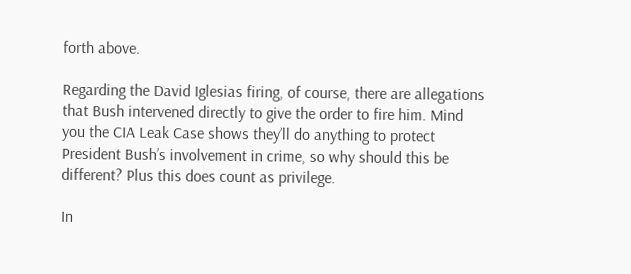forth above.

Regarding the David Iglesias firing, of course, there are allegations that Bush intervened directly to give the order to fire him. Mind you the CIA Leak Case shows they’ll do anything to protect President Bush’s involvement in crime, so why should this be different? Plus this does count as privilege.

In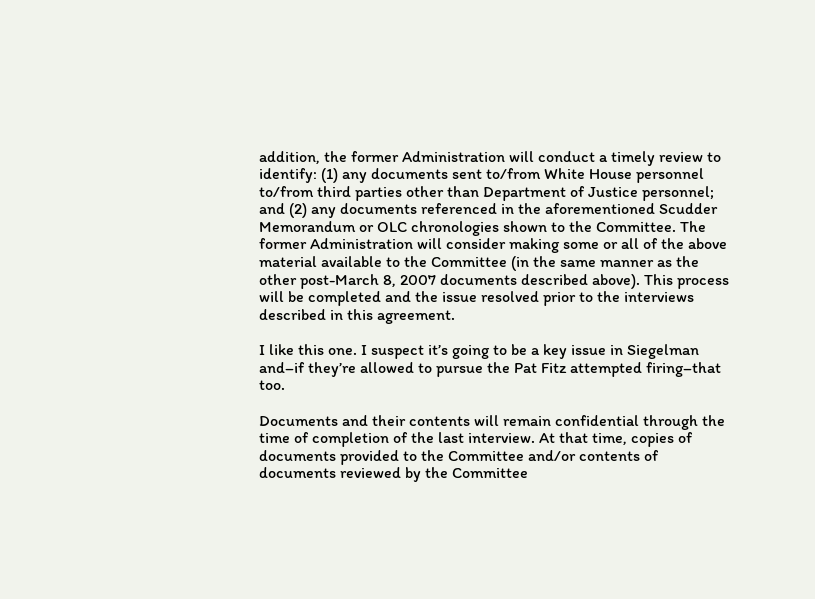addition, the former Administration will conduct a timely review to identify: (1) any documents sent to/from White House personnel to/from third parties other than Department of Justice personnel; and (2) any documents referenced in the aforementioned Scudder Memorandum or OLC chronologies shown to the Committee. The former Administration will consider making some or all of the above material available to the Committee (in the same manner as the other post-March 8, 2007 documents described above). This process will be completed and the issue resolved prior to the interviews described in this agreement.

I like this one. I suspect it’s going to be a key issue in Siegelman and–if they’re allowed to pursue the Pat Fitz attempted firing–that too.

Documents and their contents will remain confidential through the time of completion of the last interview. At that time, copies of documents provided to the Committee and/or contents of documents reviewed by the Committee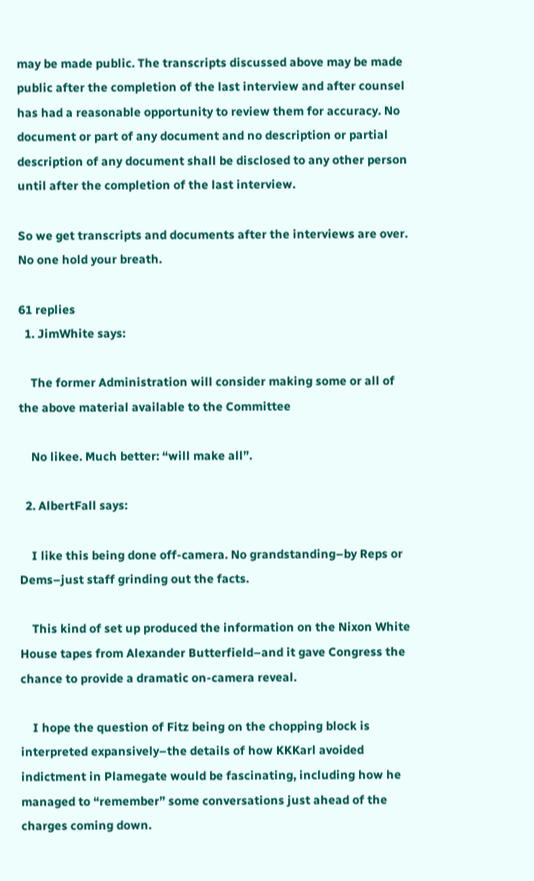may be made public. The transcripts discussed above may be made public after the completion of the last interview and after counsel has had a reasonable opportunity to review them for accuracy. No document or part of any document and no description or partial description of any document shall be disclosed to any other person until after the completion of the last interview.

So we get transcripts and documents after the interviews are over. No one hold your breath.

61 replies
  1. JimWhite says:

    The former Administration will consider making some or all of the above material available to the Committee

    No likee. Much better: “will make all”.

  2. AlbertFall says:

    I like this being done off-camera. No grandstanding–by Reps or Dems–just staff grinding out the facts.

    This kind of set up produced the information on the Nixon White House tapes from Alexander Butterfield–and it gave Congress the chance to provide a dramatic on-camera reveal.

    I hope the question of Fitz being on the chopping block is interpreted expansively–the details of how KKKarl avoided indictment in Plamegate would be fascinating, including how he managed to “remember” some conversations just ahead of the charges coming down.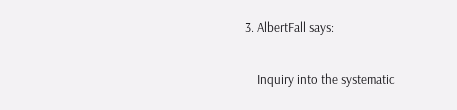3. AlbertFall says:

    Inquiry into the systematic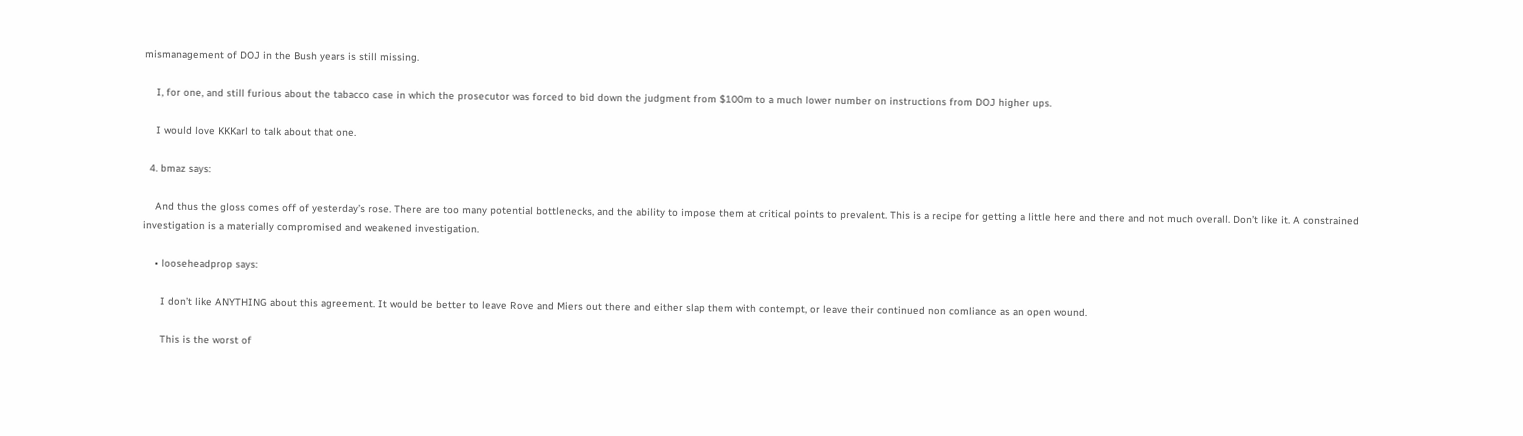mismanagement of DOJ in the Bush years is still missing.

    I, for one, and still furious about the tabacco case in which the prosecutor was forced to bid down the judgment from $100m to a much lower number on instructions from DOJ higher ups.

    I would love KKKarl to talk about that one.

  4. bmaz says:

    And thus the gloss comes off of yesterday’s rose. There are too many potential bottlenecks, and the ability to impose them at critical points to prevalent. This is a recipe for getting a little here and there and not much overall. Don’t like it. A constrained investigation is a materially compromised and weakened investigation.

    • looseheadprop says:

      I don’t like ANYTHING about this agreement. It would be better to leave Rove and Miers out there and either slap them with contempt, or leave their continued non comliance as an open wound.

      This is the worst of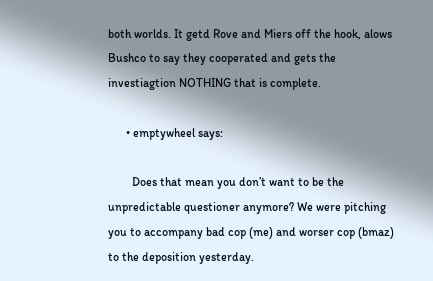both worlds. It getd Rove and Miers off the hook, alows Bushco to say they cooperated and gets the investiagtion NOTHING that is complete.

      • emptywheel says:

        Does that mean you don’t want to be the unpredictable questioner anymore? We were pitching you to accompany bad cop (me) and worser cop (bmaz) to the deposition yesterday.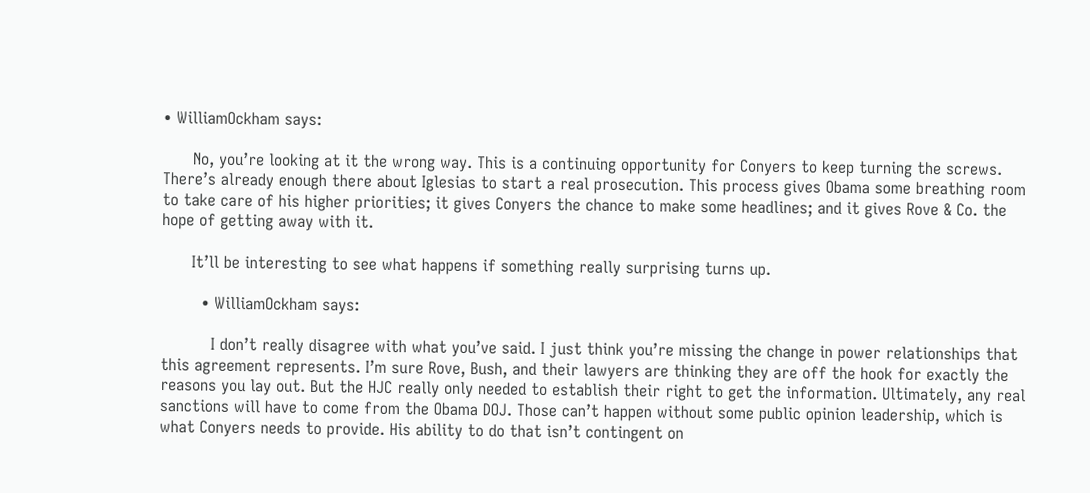• WilliamOckham says:

      No, you’re looking at it the wrong way. This is a continuing opportunity for Conyers to keep turning the screws. There’s already enough there about Iglesias to start a real prosecution. This process gives Obama some breathing room to take care of his higher priorities; it gives Conyers the chance to make some headlines; and it gives Rove & Co. the hope of getting away with it.

      It’ll be interesting to see what happens if something really surprising turns up.

        • WilliamOckham says:

          I don’t really disagree with what you’ve said. I just think you’re missing the change in power relationships that this agreement represents. I’m sure Rove, Bush, and their lawyers are thinking they are off the hook for exactly the reasons you lay out. But the HJC really only needed to establish their right to get the information. Ultimately, any real sanctions will have to come from the Obama DOJ. Those can’t happen without some public opinion leadership, which is what Conyers needs to provide. His ability to do that isn’t contingent on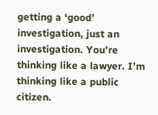getting a ‘good’ investigation, just an investigation. You’re thinking like a lawyer. I’m thinking like a public citizen.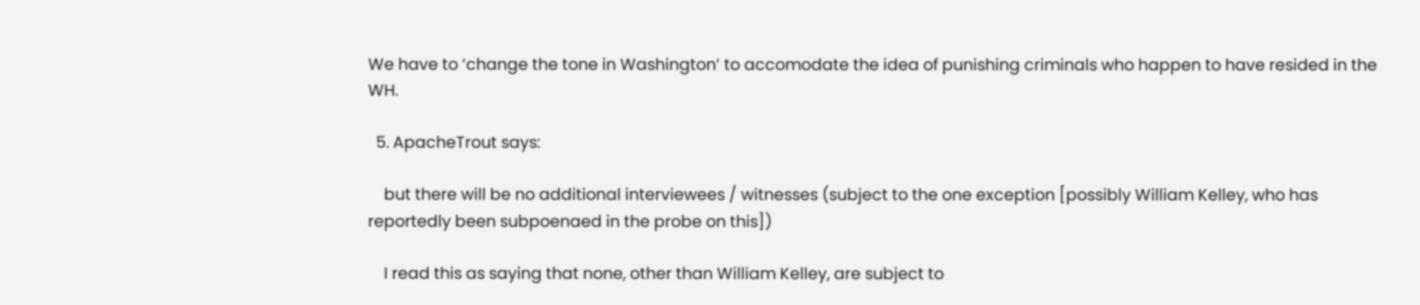We have to ‘change the tone in Washington’ to accomodate the idea of punishing criminals who happen to have resided in the WH.

  5. ApacheTrout says:

    but there will be no additional interviewees / witnesses (subject to the one exception [possibly William Kelley, who has reportedly been subpoenaed in the probe on this])

    I read this as saying that none, other than William Kelley, are subject to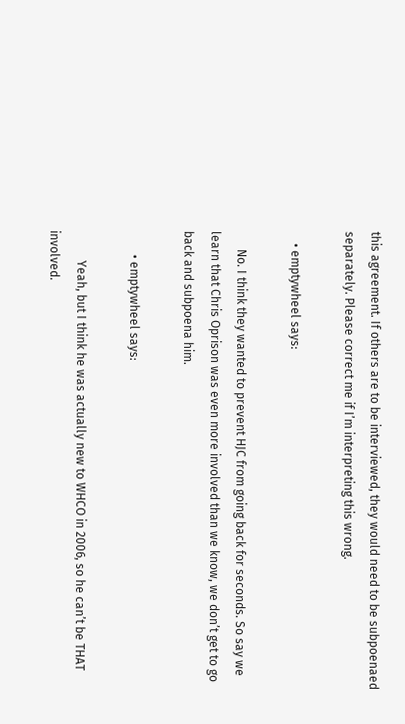this agreement. If others are to be interviewed, they would need to be subpoenaed separately. Please correct me if I’m interpreting this wrong.

    • emptywheel says:

      No. I think they wanted to prevent HJC from going back for seconds. So say we learn that Chris Oprison was even more involved than we know, we don’t get to go back and subpoena him.

        • emptywheel says:

          Yeah, but I think he was actually new to WHCO in 2006, so he can’t be THAT involved.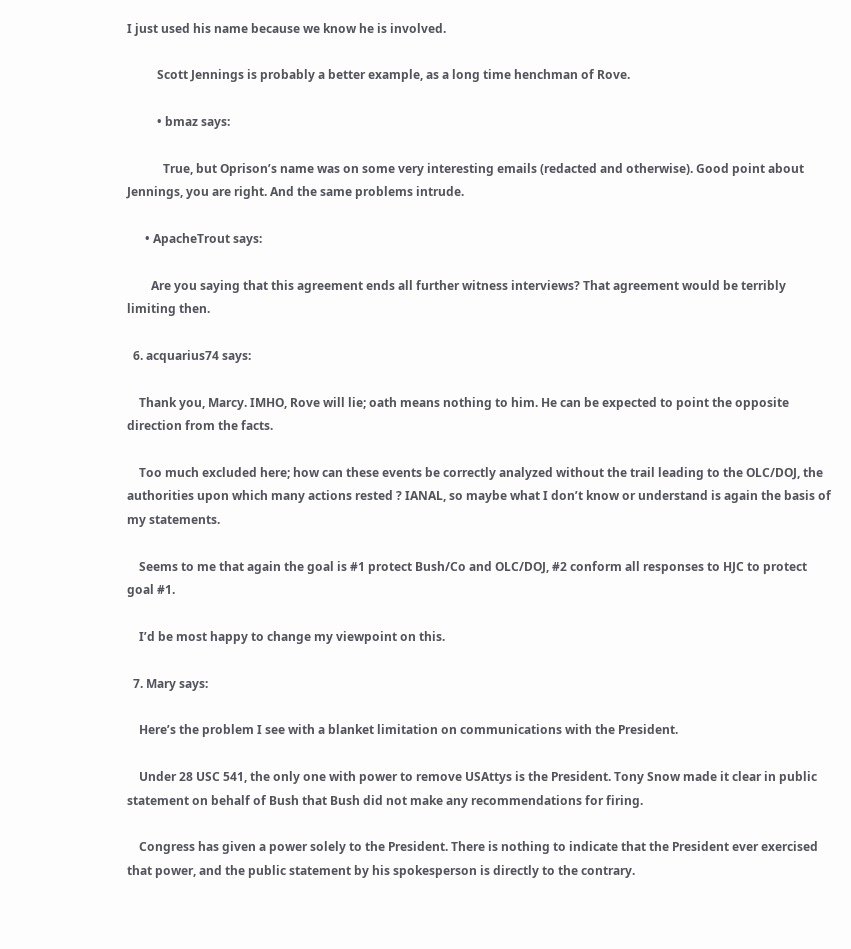I just used his name because we know he is involved.

          Scott Jennings is probably a better example, as a long time henchman of Rove.

          • bmaz says:

            True, but Oprison’s name was on some very interesting emails (redacted and otherwise). Good point about Jennings, you are right. And the same problems intrude.

      • ApacheTrout says:

        Are you saying that this agreement ends all further witness interviews? That agreement would be terribly limiting then.

  6. acquarius74 says:

    Thank you, Marcy. IMHO, Rove will lie; oath means nothing to him. He can be expected to point the opposite direction from the facts.

    Too much excluded here; how can these events be correctly analyzed without the trail leading to the OLC/DOJ, the authorities upon which many actions rested ? IANAL, so maybe what I don’t know or understand is again the basis of my statements.

    Seems to me that again the goal is #1 protect Bush/Co and OLC/DOJ, #2 conform all responses to HJC to protect goal #1.

    I’d be most happy to change my viewpoint on this.

  7. Mary says:

    Here’s the problem I see with a blanket limitation on communications with the President.

    Under 28 USC 541, the only one with power to remove USAttys is the President. Tony Snow made it clear in public statement on behalf of Bush that Bush did not make any recommendations for firing.

    Congress has given a power solely to the President. There is nothing to indicate that the President ever exercised that power, and the public statement by his spokesperson is directly to the contrary.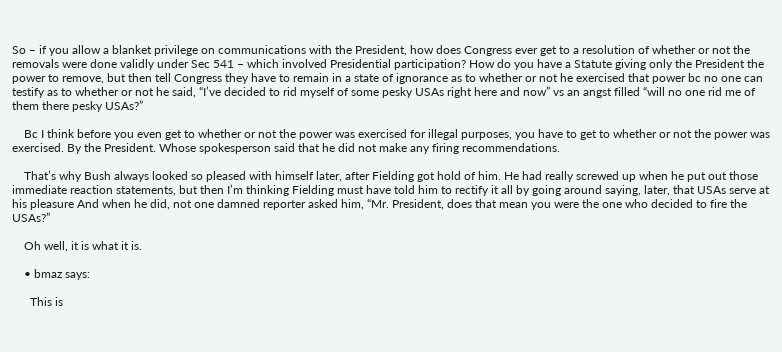So – if you allow a blanket privilege on communications with the President, how does Congress ever get to a resolution of whether or not the removals were done validly under Sec 541 – which involved Presidential participation? How do you have a Statute giving only the President the power to remove, but then tell Congress they have to remain in a state of ignorance as to whether or not he exercised that power bc no one can testify as to whether or not he said, “I’ve decided to rid myself of some pesky USAs right here and now” vs an angst filled “will no one rid me of them there pesky USAs?”

    Bc I think before you even get to whether or not the power was exercised for illegal purposes, you have to get to whether or not the power was exercised. By the President. Whose spokesperson said that he did not make any firing recommendations.

    That’s why Bush always looked so pleased with himself later, after Fielding got hold of him. He had really screwed up when he put out those immediate reaction statements, but then I’m thinking Fielding must have told him to rectify it all by going around saying, later, that USAs serve at his pleasure And when he did, not one damned reporter asked him, “Mr. President, does that mean you were the one who decided to fire the USAs?”

    Oh well, it is what it is.

    • bmaz says:

      This is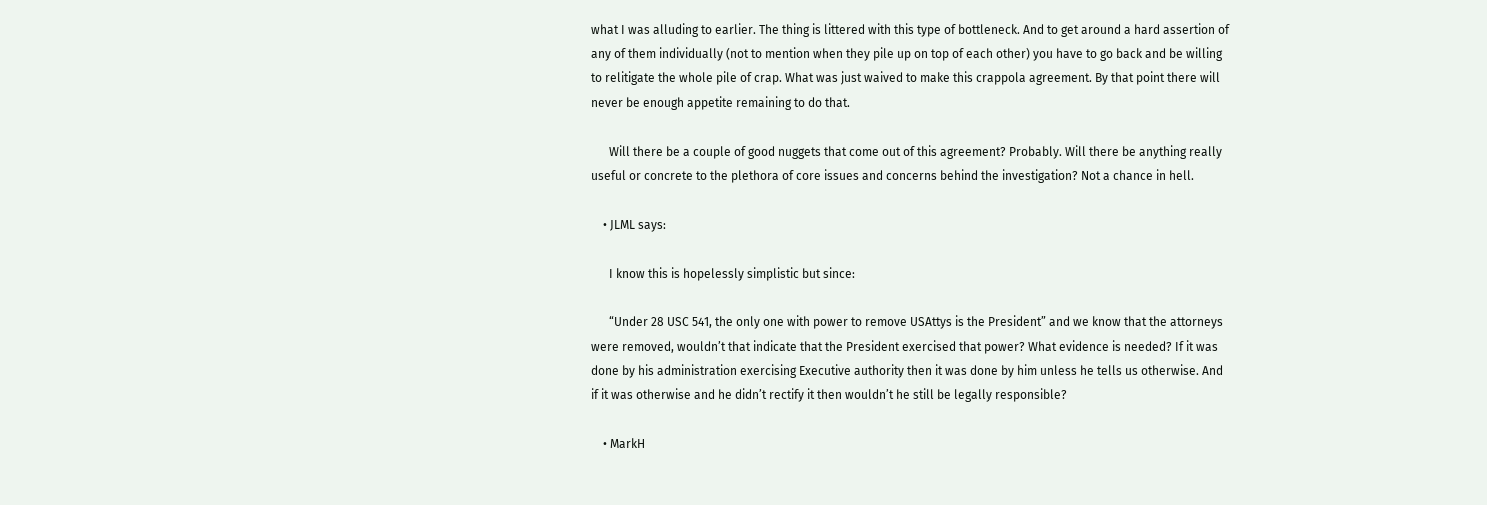what I was alluding to earlier. The thing is littered with this type of bottleneck. And to get around a hard assertion of any of them individually (not to mention when they pile up on top of each other) you have to go back and be willing to relitigate the whole pile of crap. What was just waived to make this crappola agreement. By that point there will never be enough appetite remaining to do that.

      Will there be a couple of good nuggets that come out of this agreement? Probably. Will there be anything really useful or concrete to the plethora of core issues and concerns behind the investigation? Not a chance in hell.

    • JLML says:

      I know this is hopelessly simplistic but since:

      “Under 28 USC 541, the only one with power to remove USAttys is the President” and we know that the attorneys were removed, wouldn’t that indicate that the President exercised that power? What evidence is needed? If it was done by his administration exercising Executive authority then it was done by him unless he tells us otherwise. And if it was otherwise and he didn’t rectify it then wouldn’t he still be legally responsible?

    • MarkH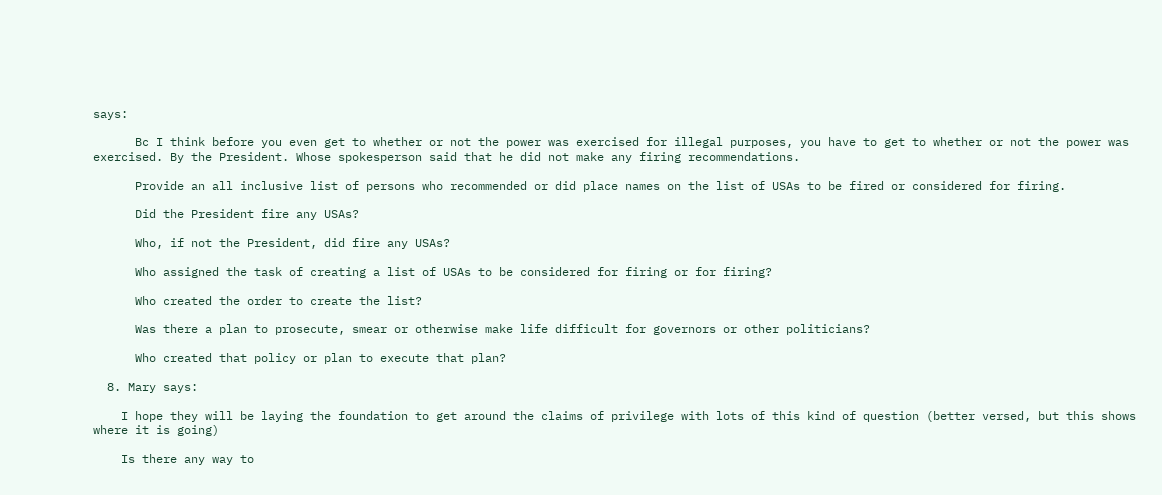says:

      Bc I think before you even get to whether or not the power was exercised for illegal purposes, you have to get to whether or not the power was exercised. By the President. Whose spokesperson said that he did not make any firing recommendations.

      Provide an all inclusive list of persons who recommended or did place names on the list of USAs to be fired or considered for firing.

      Did the President fire any USAs?

      Who, if not the President, did fire any USAs?

      Who assigned the task of creating a list of USAs to be considered for firing or for firing?

      Who created the order to create the list?

      Was there a plan to prosecute, smear or otherwise make life difficult for governors or other politicians?

      Who created that policy or plan to execute that plan?

  8. Mary says:

    I hope they will be laying the foundation to get around the claims of privilege with lots of this kind of question (better versed, but this shows where it is going)

    Is there any way to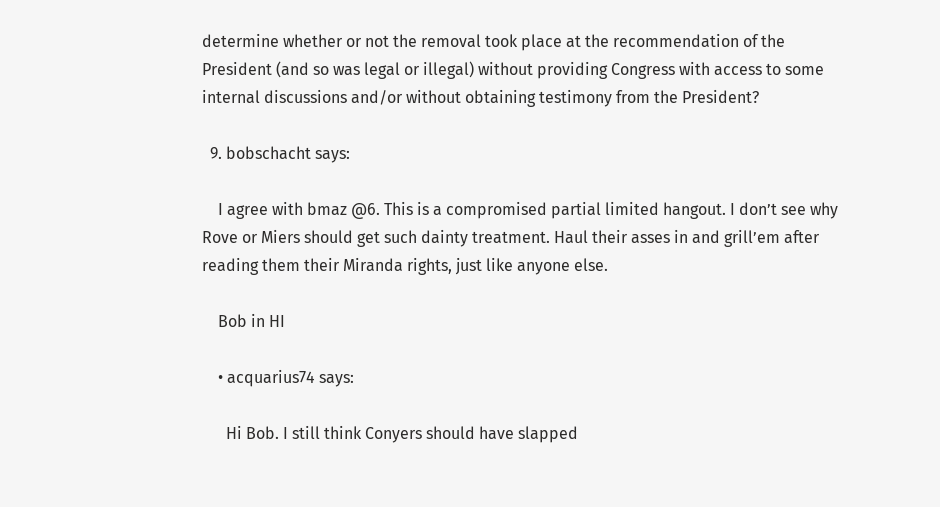determine whether or not the removal took place at the recommendation of the President (and so was legal or illegal) without providing Congress with access to some internal discussions and/or without obtaining testimony from the President?

  9. bobschacht says:

    I agree with bmaz @6. This is a compromised partial limited hangout. I don’t see why Rove or Miers should get such dainty treatment. Haul their asses in and grill’em after reading them their Miranda rights, just like anyone else.

    Bob in HI

    • acquarius74 says:

      Hi Bob. I still think Conyers should have slapped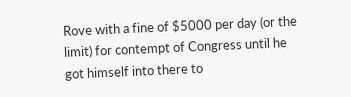Rove with a fine of $5000 per day (or the limit) for contempt of Congress until he got himself into there to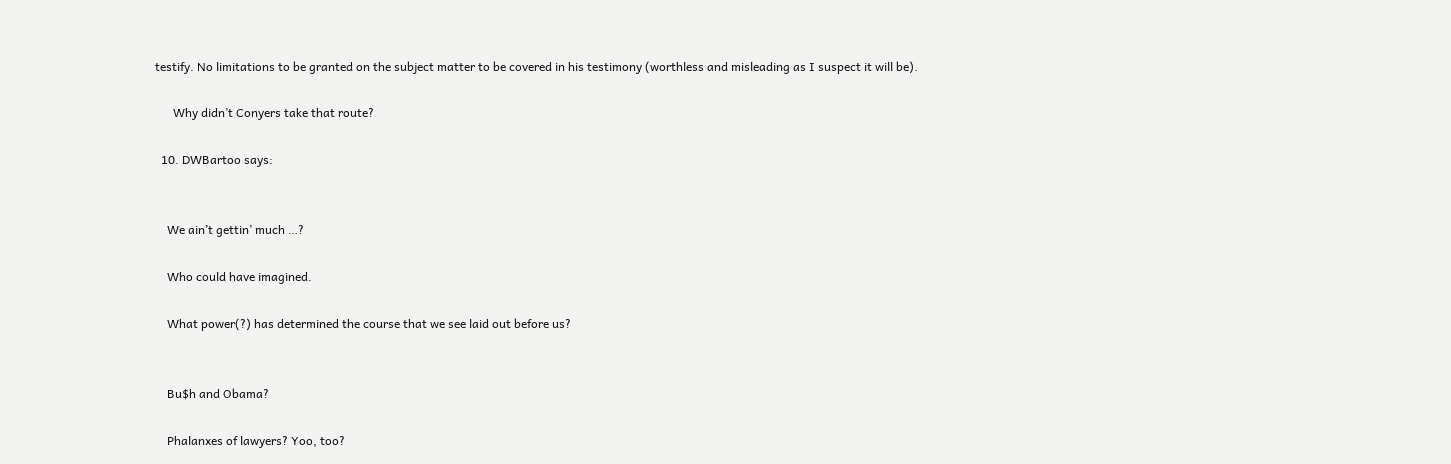testify. No limitations to be granted on the subject matter to be covered in his testimony (worthless and misleading as I suspect it will be).

      Why didn’t Conyers take that route?

  10. DWBartoo says:


    We ain’t gettin’ much …?

    Who could have imagined.

    What power(?) has determined the course that we see laid out before us?


    Bu$h and Obama?

    Phalanxes of lawyers? Yoo, too?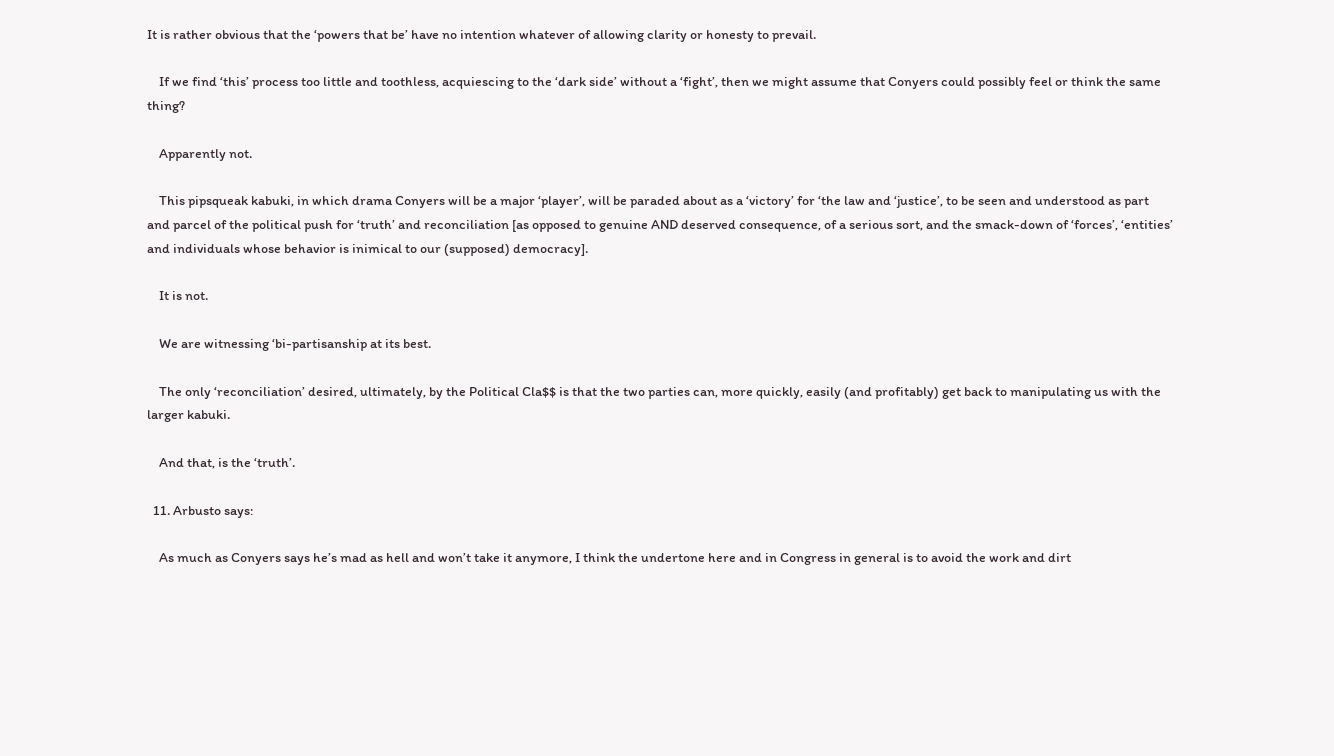It is rather obvious that the ‘powers that be’ have no intention whatever of allowing clarity or honesty to prevail.

    If we find ‘this’ process too little and toothless, acquiescing to the ‘dark side’ without a ‘fight’, then we might assume that Conyers could possibly feel or think the same thing?

    Apparently not.

    This pipsqueak kabuki, in which drama Conyers will be a major ‘player’, will be paraded about as a ‘victory’ for ‘the law and ‘justice’, to be seen and understood as part and parcel of the political push for ‘truth’ and reconciliation [as opposed to genuine AND deserved consequence, of a serious sort, and the smack-down of ‘forces’, ‘entities’ and individuals whose behavior is inimical to our (supposed) democracy].

    It is not.

    We are witnessing ‘bi-partisanship at its best.

    The only ‘reconciliation’ desired, ultimately, by the Political Cla$$ is that the two parties can, more quickly, easily (and profitably) get back to manipulating us with the larger kabuki.

    And that, is the ‘truth’.

  11. Arbusto says:

    As much as Conyers says he’s mad as hell and won’t take it anymore, I think the undertone here and in Congress in general is to avoid the work and dirt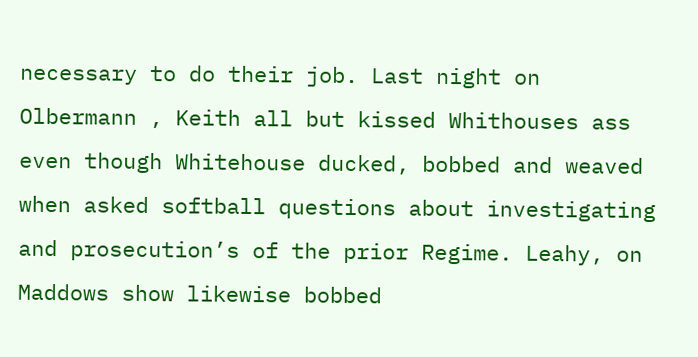necessary to do their job. Last night on Olbermann , Keith all but kissed Whithouses ass even though Whitehouse ducked, bobbed and weaved when asked softball questions about investigating and prosecution’s of the prior Regime. Leahy, on Maddows show likewise bobbed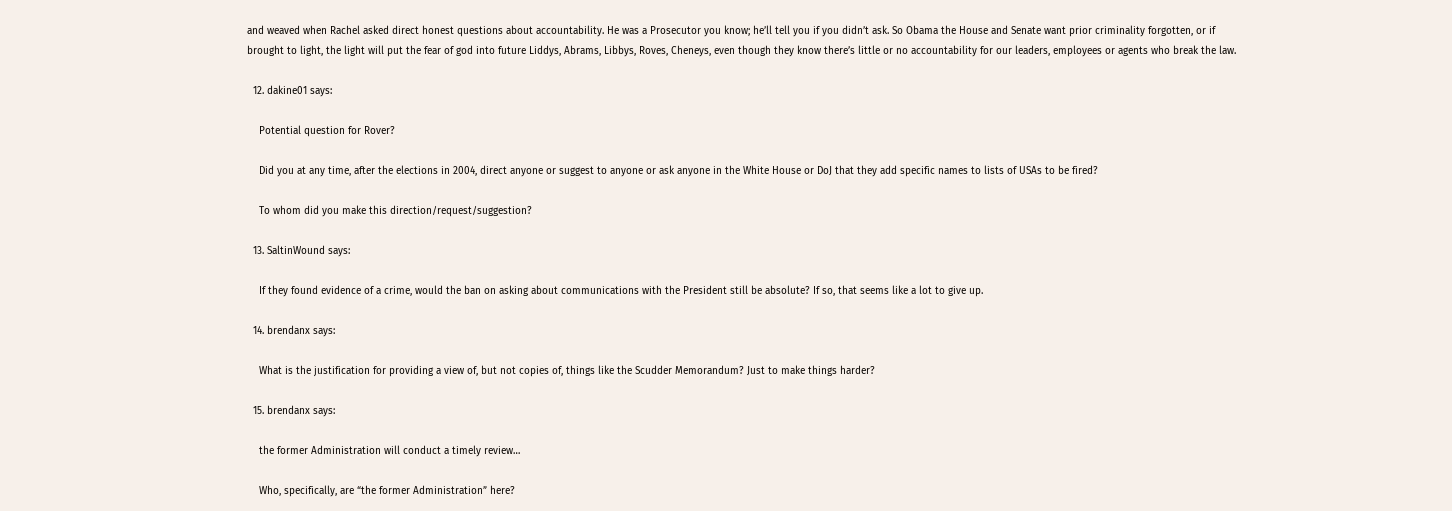and weaved when Rachel asked direct honest questions about accountability. He was a Prosecutor you know; he’ll tell you if you didn’t ask. So Obama the House and Senate want prior criminality forgotten, or if brought to light, the light will put the fear of god into future Liddys, Abrams, Libbys, Roves, Cheneys, even though they know there’s little or no accountability for our leaders, employees or agents who break the law.

  12. dakine01 says:

    Potential question for Rover?

    Did you at any time, after the elections in 2004, direct anyone or suggest to anyone or ask anyone in the White House or DoJ that they add specific names to lists of USAs to be fired?

    To whom did you make this direction/request/suggestion?

  13. SaltinWound says:

    If they found evidence of a crime, would the ban on asking about communications with the President still be absolute? If so, that seems like a lot to give up.

  14. brendanx says:

    What is the justification for providing a view of, but not copies of, things like the Scudder Memorandum? Just to make things harder?

  15. brendanx says:

    the former Administration will conduct a timely review…

    Who, specifically, are “the former Administration” here?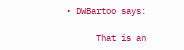• DWBartoo says:

      That is an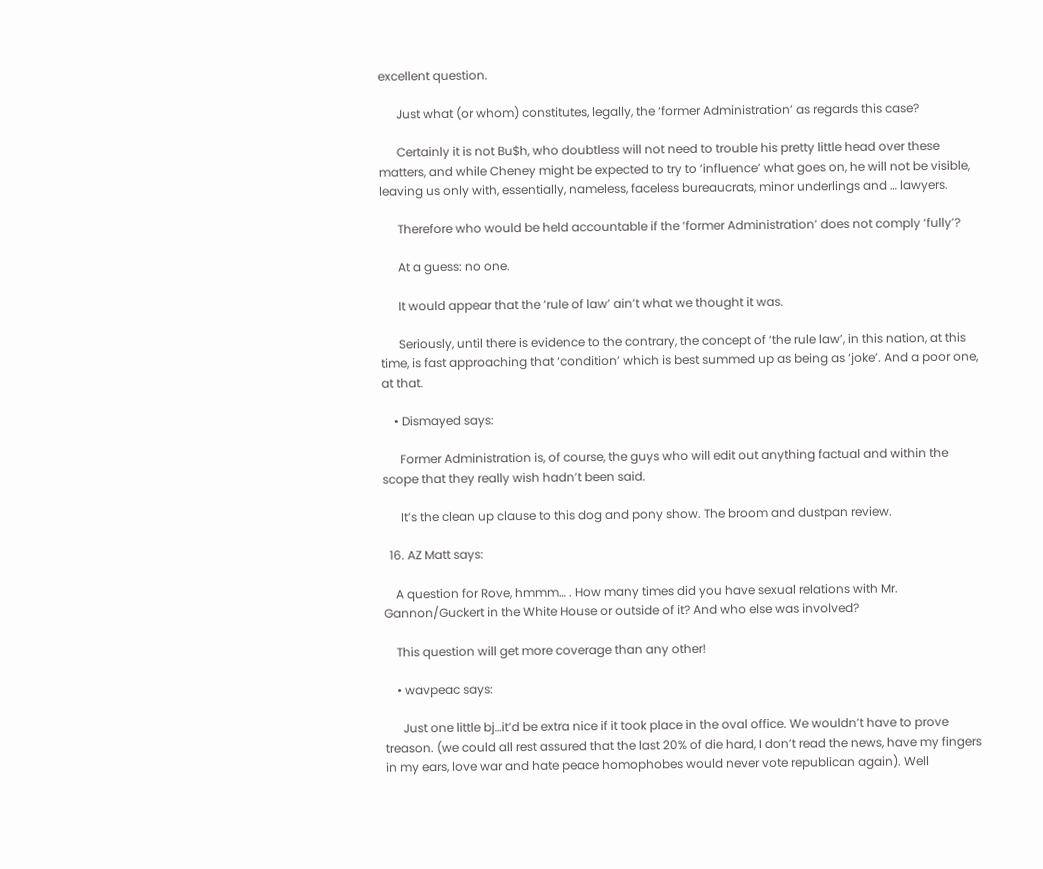excellent question.

      Just what (or whom) constitutes, legally, the ‘former Administration’ as regards this case?

      Certainly it is not Bu$h, who doubtless will not need to trouble his pretty little head over these matters, and while Cheney might be expected to try to ‘influence’ what goes on, he will not be visible, leaving us only with, essentially, nameless, faceless bureaucrats, minor underlings and … lawyers.

      Therefore who would be held accountable if the ‘former Administration’ does not comply ‘fully’?

      At a guess: no one.

      It would appear that the ‘rule of law’ ain’t what we thought it was.

      Seriously, until there is evidence to the contrary, the concept of ‘the rule law’, in this nation, at this time, is fast approaching that ‘condition’ which is best summed up as being as ‘joke’. And a poor one, at that.

    • Dismayed says:

      Former Administration is, of course, the guys who will edit out anything factual and within the scope that they really wish hadn’t been said.

      It’s the clean up clause to this dog and pony show. The broom and dustpan review.

  16. AZ Matt says:

    A question for Rove, hmmm… . How many times did you have sexual relations with Mr. Gannon/Guckert in the White House or outside of it? And who else was involved?

    This question will get more coverage than any other!

    • wavpeac says:

      Just one little bj…it’d be extra nice if it took place in the oval office. We wouldn’t have to prove treason. (we could all rest assured that the last 20% of die hard, I don’t read the news, have my fingers in my ears, love war and hate peace homophobes would never vote republican again). Well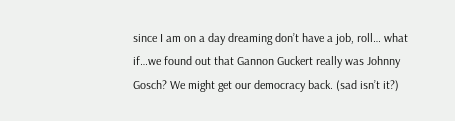since I am on a day dreaming don’t have a job, roll… what if…we found out that Gannon Guckert really was Johnny Gosch? We might get our democracy back. (sad isn’t it?)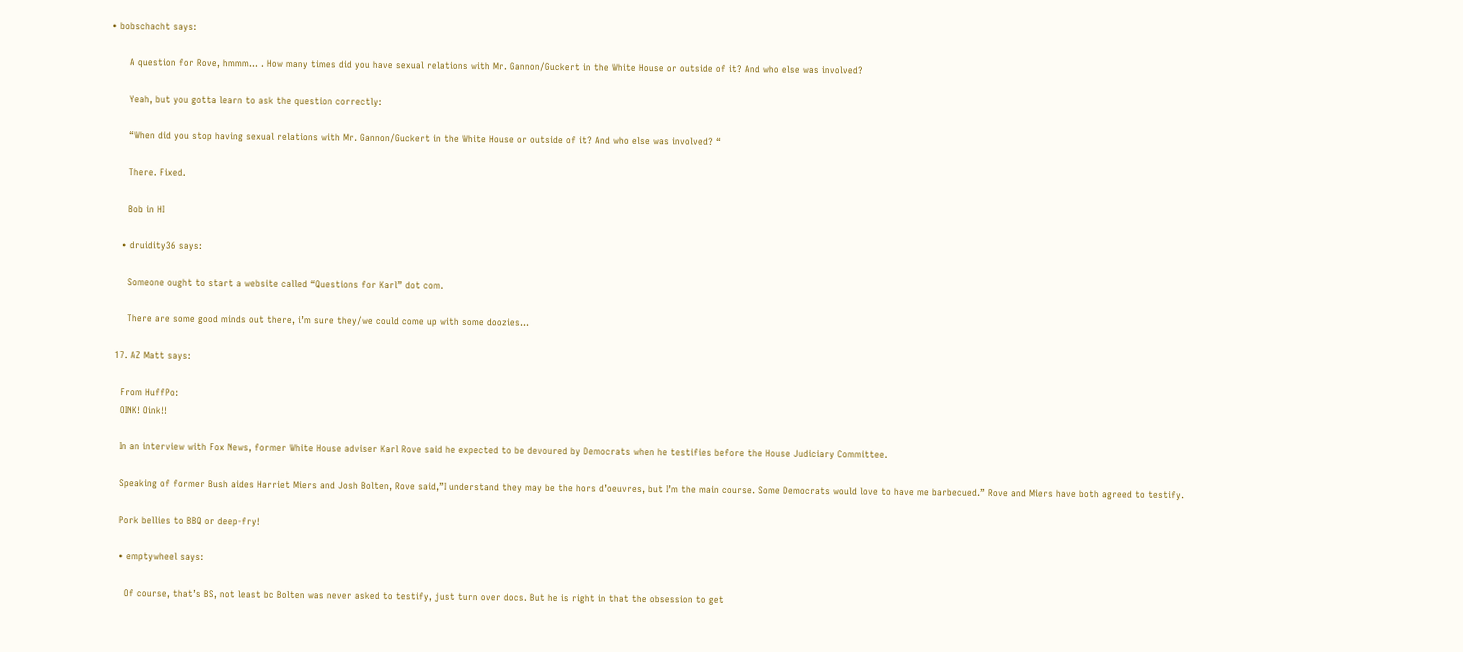• bobschacht says:

      A question for Rove, hmmm… . How many times did you have sexual relations with Mr. Gannon/Guckert in the White House or outside of it? And who else was involved?

      Yeah, but you gotta learn to ask the question correctly:

      “When did you stop having sexual relations with Mr. Gannon/Guckert in the White House or outside of it? And who else was involved? “

      There. Fixed.

      Bob in HI

    • druidity36 says:

      Someone ought to start a website called “Questions for Karl” dot com.

      There are some good minds out there, i’m sure they/we could come up with some doozies…

  17. AZ Matt says:

    From HuffPo:
    OINK! Oink!!

    In an interview with Fox News, former White House adviser Karl Rove said he expected to be devoured by Democrats when he testifies before the House Judiciary Committee.

    Speaking of former Bush aides Harriet Miers and Josh Bolten, Rove said,”I understand they may be the hors d’oeuvres, but I’m the main course. Some Democrats would love to have me barbecued.” Rove and Miers have both agreed to testify.

    Pork bellies to BBQ or deep-fry!

    • emptywheel says:

      Of course, that’s BS, not least bc Bolten was never asked to testify, just turn over docs. But he is right in that the obsession to get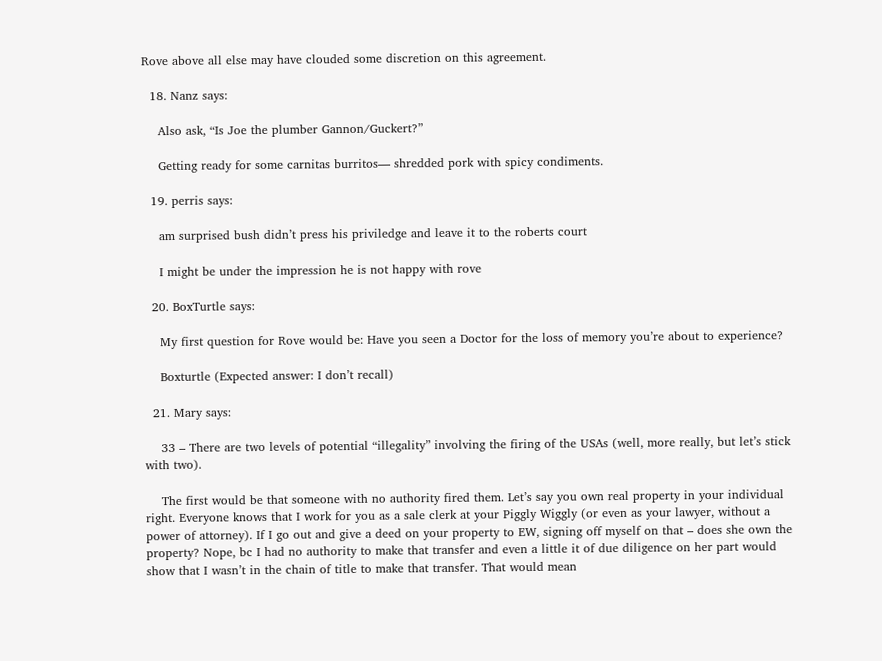Rove above all else may have clouded some discretion on this agreement.

  18. Nanz says:

    Also ask, “Is Joe the plumber Gannon/Guckert?”

    Getting ready for some carnitas burritos— shredded pork with spicy condiments.

  19. perris says:

    am surprised bush didn’t press his priviledge and leave it to the roberts court

    I might be under the impression he is not happy with rove

  20. BoxTurtle says:

    My first question for Rove would be: Have you seen a Doctor for the loss of memory you’re about to experience?

    Boxturtle (Expected answer: I don’t recall)

  21. Mary says:

    33 – There are two levels of potential “illegality” involving the firing of the USAs (well, more really, but let’s stick with two).

    The first would be that someone with no authority fired them. Let’s say you own real property in your individual right. Everyone knows that I work for you as a sale clerk at your Piggly Wiggly (or even as your lawyer, without a power of attorney). If I go out and give a deed on your property to EW, signing off myself on that – does she own the property? Nope, bc I had no authority to make that transfer and even a little it of due diligence on her part would show that I wasn’t in the chain of title to make that transfer. That would mean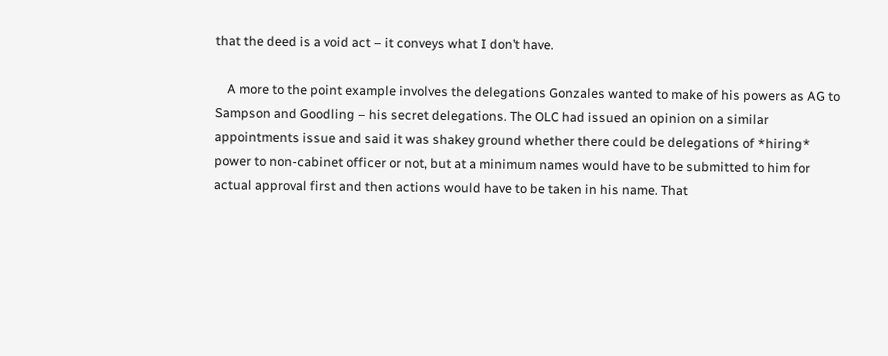that the deed is a void act – it conveys what I don’t have.

    A more to the point example involves the delegations Gonzales wanted to make of his powers as AG to Sampson and Goodling – his secret delegations. The OLC had issued an opinion on a similar appointments issue and said it was shakey ground whether there could be delegations of *hiring* power to non-cabinet officer or not, but at a minimum names would have to be submitted to him for actual approval first and then actions would have to be taken in his name. That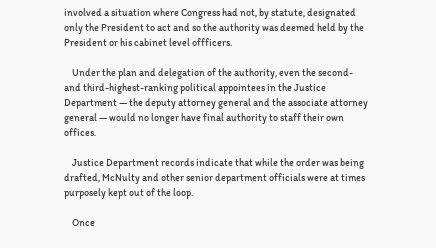involved a situation where Congress had not, by statute, designated only the President to act and so the authority was deemed held by the President or his cabinet level offficers.

    Under the plan and delegation of the authority, even the second- and third-highest-ranking political appointees in the Justice Department — the deputy attorney general and the associate attorney general — would no longer have final authority to staff their own offices.

    Justice Department records indicate that while the order was being drafted, McNulty and other senior department officials were at times purposely kept out of the loop.

    Once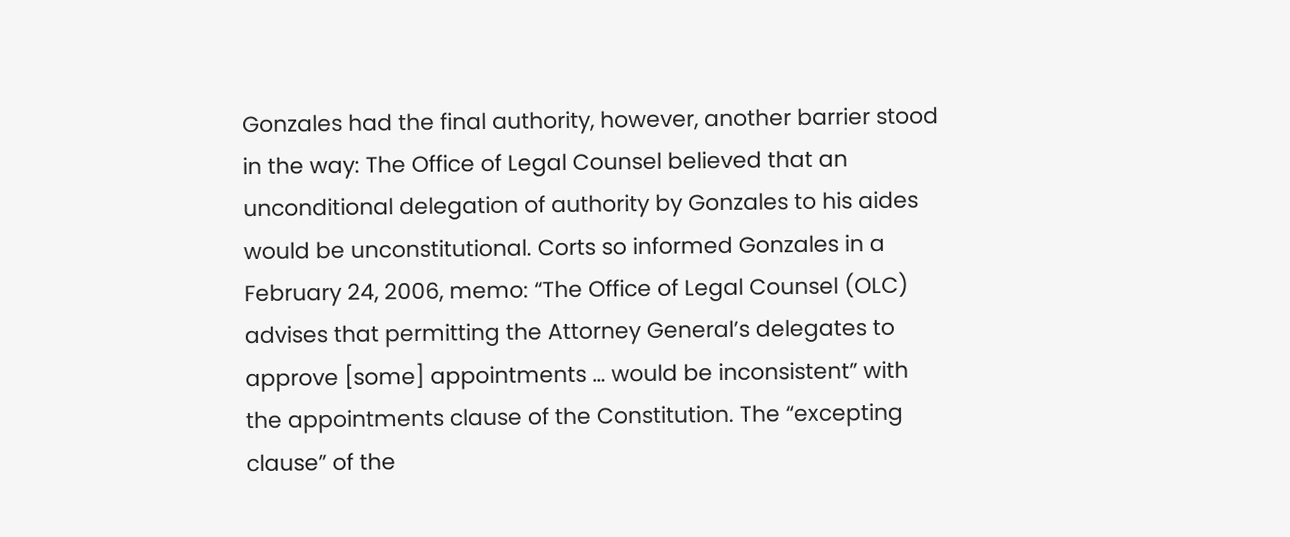Gonzales had the final authority, however, another barrier stood in the way: The Office of Legal Counsel believed that an unconditional delegation of authority by Gonzales to his aides would be unconstitutional. Corts so informed Gonzales in a February 24, 2006, memo: “The Office of Legal Counsel (OLC) advises that permitting the Attorney General’s delegates to approve [some] appointments … would be inconsistent” with the appointments clause of the Constitution. The “excepting clause” of the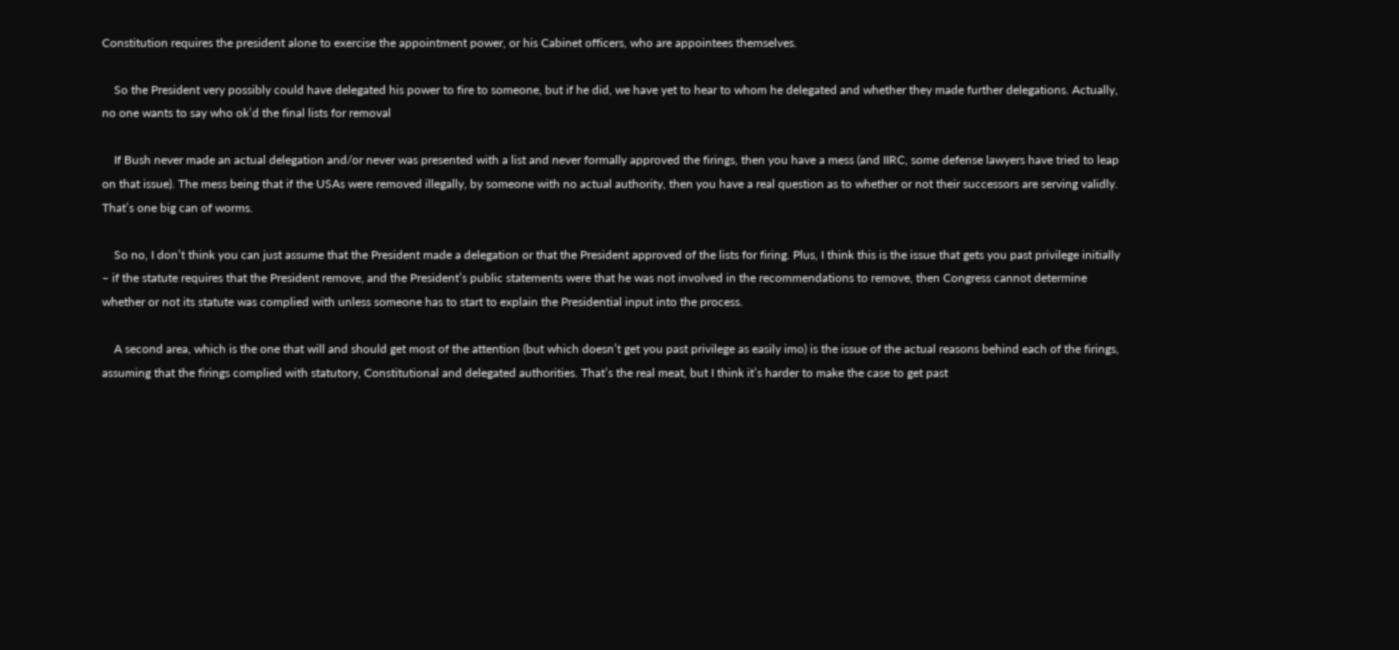Constitution requires the president alone to exercise the appointment power, or his Cabinet officers, who are appointees themselves.

    So the President very possibly could have delegated his power to fire to someone, but if he did, we have yet to hear to whom he delegated and whether they made further delegations. Actually, no one wants to say who ok’d the final lists for removal

    If Bush never made an actual delegation and/or never was presented with a list and never formally approved the firings, then you have a mess (and IIRC, some defense lawyers have tried to leap on that issue). The mess being that if the USAs were removed illegally, by someone with no actual authority, then you have a real question as to whether or not their successors are serving validly. That’s one big can of worms.

    So no, I don’t think you can just assume that the President made a delegation or that the President approved of the lists for firing. Plus, I think this is the issue that gets you past privilege initially – if the statute requires that the President remove, and the President’s public statements were that he was not involved in the recommendations to remove, then Congress cannot determine whether or not its statute was complied with unless someone has to start to explain the Presidential input into the process.

    A second area, which is the one that will and should get most of the attention (but which doesn’t get you past privilege as easily imo) is the issue of the actual reasons behind each of the firings, assuming that the firings complied with statutory, Constitutional and delegated authorities. That’s the real meat, but I think it’s harder to make the case to get past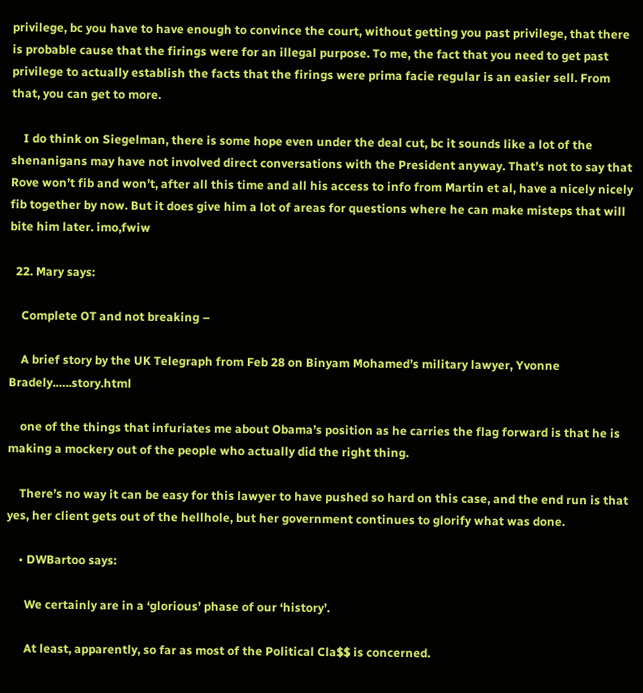privilege, bc you have to have enough to convince the court, without getting you past privilege, that there is probable cause that the firings were for an illegal purpose. To me, the fact that you need to get past privilege to actually establish the facts that the firings were prima facie regular is an easier sell. From that, you can get to more.

    I do think on Siegelman, there is some hope even under the deal cut, bc it sounds like a lot of the shenanigans may have not involved direct conversations with the President anyway. That’s not to say that Rove won’t fib and won’t, after all this time and all his access to info from Martin et al, have a nicely nicely fib together by now. But it does give him a lot of areas for questions where he can make misteps that will bite him later. imo,fwiw

  22. Mary says:

    Complete OT and not breaking –

    A brief story by the UK Telegraph from Feb 28 on Binyam Mohamed’s military lawyer, Yvonne Bradely.…..story.html

    one of the things that infuriates me about Obama’s position as he carries the flag forward is that he is making a mockery out of the people who actually did the right thing.

    There’s no way it can be easy for this lawyer to have pushed so hard on this case, and the end run is that yes, her client gets out of the hellhole, but her government continues to glorify what was done.

    • DWBartoo says:

      We certainly are in a ‘glorious’ phase of our ‘history’.

      At least, apparently, so far as most of the Political Cla$$ is concerned.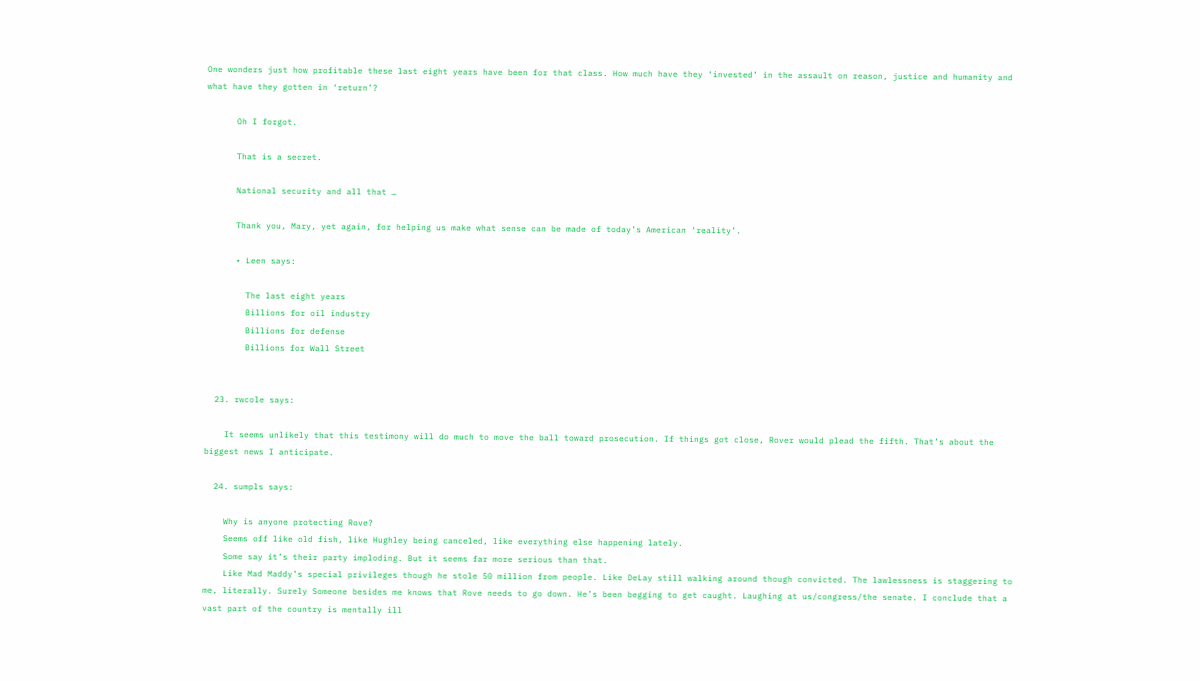One wonders just how profitable these last eight years have been for that class. How much have they ‘invested’ in the assault on reason, justice and humanity and what have they gotten in ‘return’?

      Oh I forgot.

      That is a secret.

      National security and all that …

      Thank you, Mary, yet again, for helping us make what sense can be made of today’s American ‘reality’.

      • Leen says:

        The last eight years
        Billions for oil industry
        Billions for defense
        Billions for Wall Street


  23. rwcole says:

    It seems unlikely that this testimony will do much to move the ball toward prosecution. If things got close, Rover would plead the fifth. That’s about the biggest news I anticipate.

  24. sumpls says:

    Why is anyone protecting Rove?
    Seems off like old fish, like Hughley being canceled, like everything else happening lately.
    Some say it’s their party imploding. But it seems far more serious than that.
    Like Mad Maddy’s special privileges though he stole 50 million from people. Like DeLay still walking around though convicted. The lawlessness is staggering to me, literally. Surely Someone besides me knows that Rove needs to go down. He’s been begging to get caught. Laughing at us/congress/the senate. I conclude that a vast part of the country is mentally ill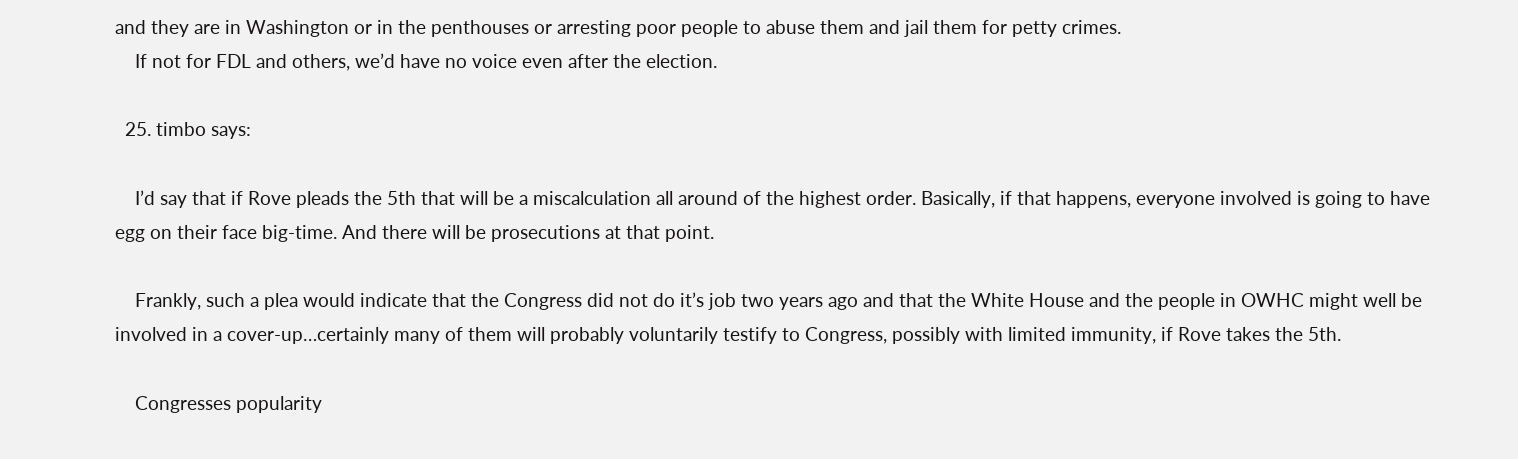and they are in Washington or in the penthouses or arresting poor people to abuse them and jail them for petty crimes.
    If not for FDL and others, we’d have no voice even after the election.

  25. timbo says:

    I’d say that if Rove pleads the 5th that will be a miscalculation all around of the highest order. Basically, if that happens, everyone involved is going to have egg on their face big-time. And there will be prosecutions at that point.

    Frankly, such a plea would indicate that the Congress did not do it’s job two years ago and that the White House and the people in OWHC might well be involved in a cover-up…certainly many of them will probably voluntarily testify to Congress, possibly with limited immunity, if Rove takes the 5th.

    Congresses popularity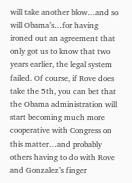will take another blow…and so will Obama’s…for having ironed out an agreement that only got us to know that two years earlier, the legal system failed. Of course, if Rove does take the 5th, you can bet that the Obama administration will start becoming much more cooperative with Congress on this matter…and probably others having to do with Rove and Gonzalez’s finger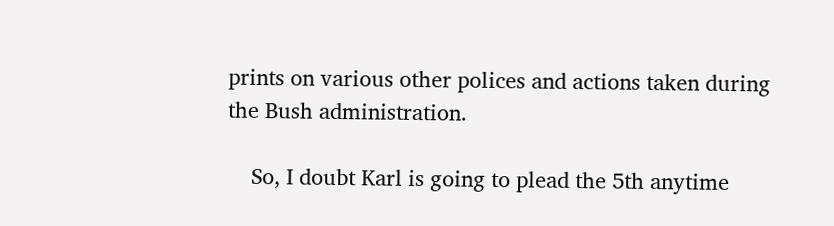prints on various other polices and actions taken during the Bush administration.

    So, I doubt Karl is going to plead the 5th anytime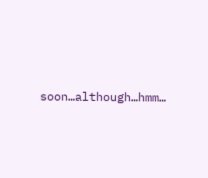soon…although…hmm…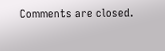Comments are closed.